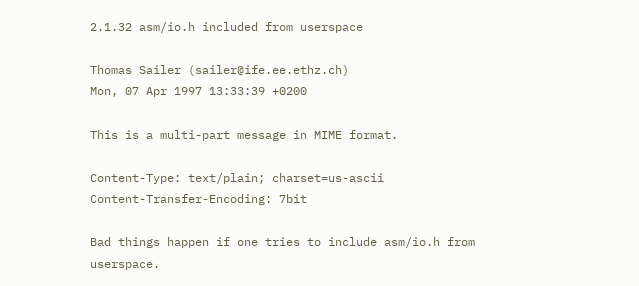2.1.32 asm/io.h included from userspace

Thomas Sailer (sailer@ife.ee.ethz.ch)
Mon, 07 Apr 1997 13:33:39 +0200

This is a multi-part message in MIME format.

Content-Type: text/plain; charset=us-ascii
Content-Transfer-Encoding: 7bit

Bad things happen if one tries to include asm/io.h from userspace.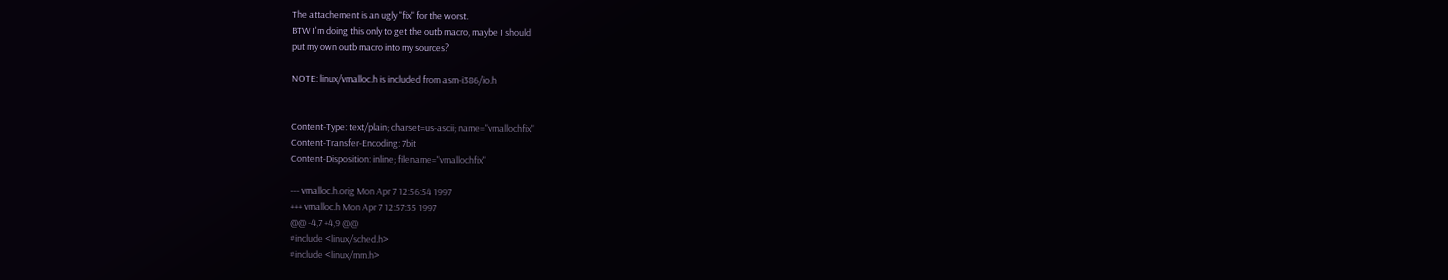The attachement is an ugly "fix" for the worst.
BTW I'm doing this only to get the outb macro, maybe I should
put my own outb macro into my sources?

NOTE: linux/vmalloc.h is included from asm-i386/io.h


Content-Type: text/plain; charset=us-ascii; name="vmallochfix"
Content-Transfer-Encoding: 7bit
Content-Disposition: inline; filename="vmallochfix"

--- vmalloc.h.orig Mon Apr 7 12:56:54 1997
+++ vmalloc.h Mon Apr 7 12:57:35 1997
@@ -4,7 +4,9 @@
#include <linux/sched.h>
#include <linux/mm.h>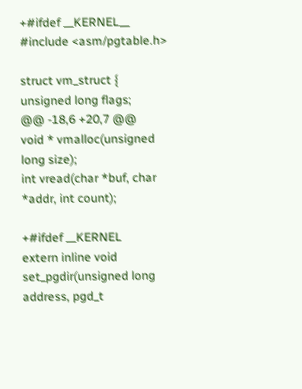+#ifdef __KERNEL__
#include <asm/pgtable.h>

struct vm_struct {
unsigned long flags;
@@ -18,6 +20,7 @@
void * vmalloc(unsigned long size);
int vread(char *buf, char *addr, int count);

+#ifdef __KERNEL
extern inline void set_pgdir(unsigned long address, pgd_t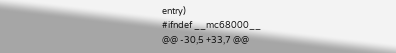entry)
#ifndef __mc68000__
@@ -30,5 +33,7 @@